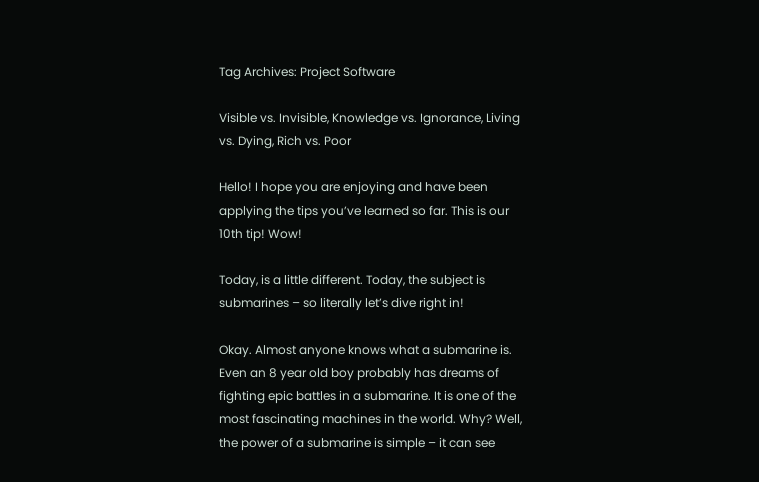Tag Archives: Project Software

Visible vs. Invisible, Knowledge vs. Ignorance, Living vs. Dying, Rich vs. Poor

Hello! I hope you are enjoying and have been applying the tips you’ve learned so far. This is our 10th tip! Wow!

Today, is a little different. Today, the subject is submarines – so literally let’s dive right in!

Okay. Almost anyone knows what a submarine is. Even an 8 year old boy probably has dreams of fighting epic battles in a submarine. It is one of the most fascinating machines in the world. Why? Well, the power of a submarine is simple – it can see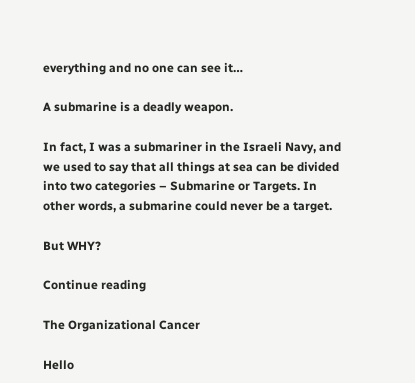everything and no one can see it…

A submarine is a deadly weapon.

In fact, I was a submariner in the Israeli Navy, and we used to say that all things at sea can be divided into two categories – Submarine or Targets. In other words, a submarine could never be a target.

But WHY?

Continue reading

The Organizational Cancer

Hello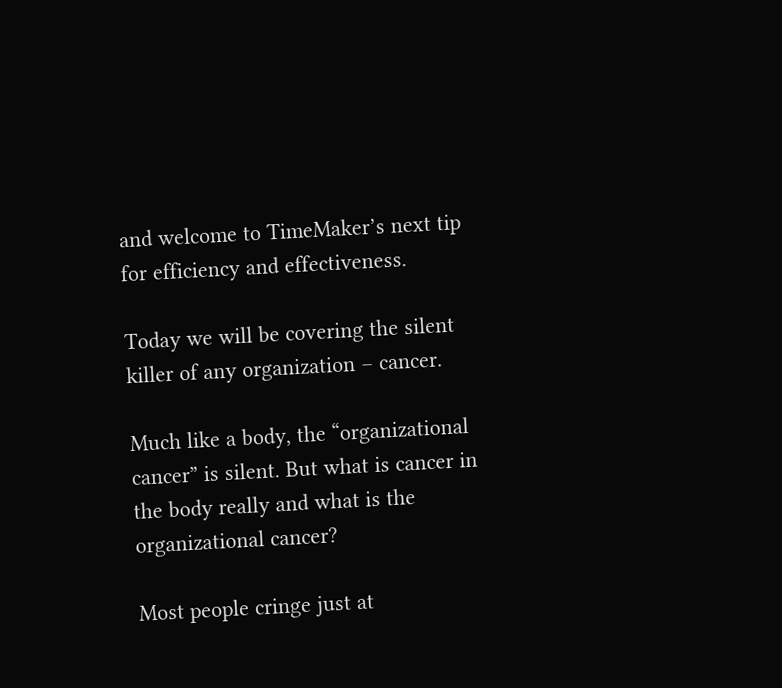and welcome to TimeMaker’s next tip for efficiency and effectiveness.

Today we will be covering the silent killer of any organization – cancer.

Much like a body, the “organizational cancer” is silent. But what is cancer in the body really and what is the organizational cancer?

Most people cringe just at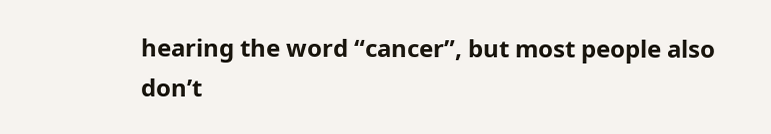hearing the word “cancer”, but most people also don’t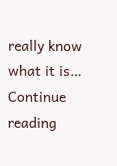really know what it is… Continue reading